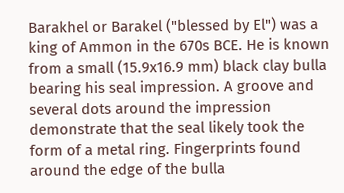Barakhel or Barakel ("blessed by El") was a king of Ammon in the 670s BCE. He is known from a small (15.9x16.9 mm) black clay bulla bearing his seal impression. A groove and several dots around the impression demonstrate that the seal likely took the form of a metal ring. Fingerprints found around the edge of the bulla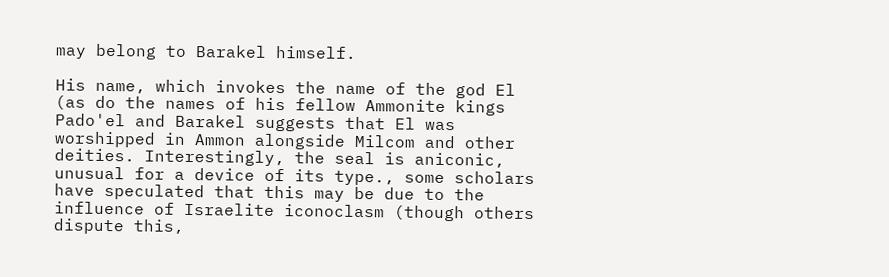may belong to Barakel himself.

His name, which invokes the name of the god El (as do the names of his fellow Ammonite kings Pado'el and Barakel suggests that El was worshipped in Ammon alongside Milcom and other deities. Interestingly, the seal is aniconic, unusual for a device of its type., some scholars have speculated that this may be due to the influence of Israelite iconoclasm (though others dispute this,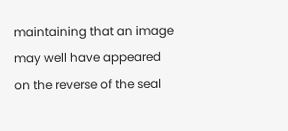maintaining that an image may well have appeared on the reverse of the seal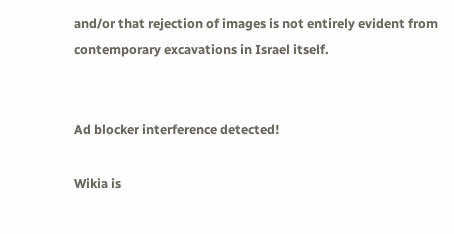and/or that rejection of images is not entirely evident from contemporary excavations in Israel itself.


Ad blocker interference detected!

Wikia is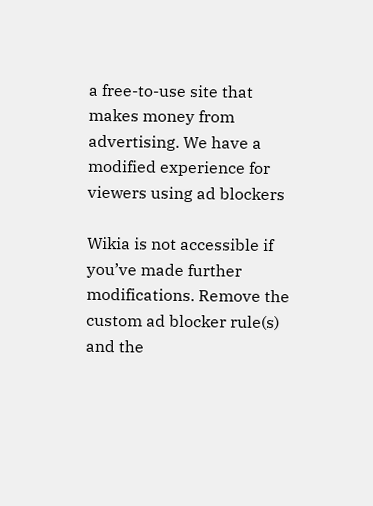a free-to-use site that makes money from advertising. We have a modified experience for viewers using ad blockers

Wikia is not accessible if you’ve made further modifications. Remove the custom ad blocker rule(s) and the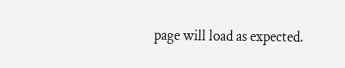page will load as expected.